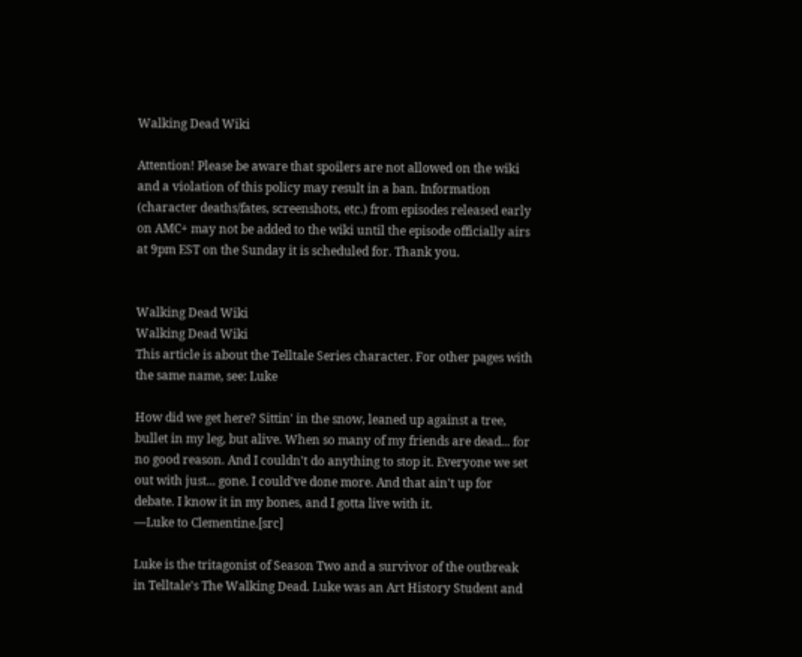Walking Dead Wiki

Attention! Please be aware that spoilers are not allowed on the wiki and a violation of this policy may result in a ban. Information (character deaths/fates, screenshots, etc.) from episodes released early on AMC+ may not be added to the wiki until the episode officially airs at 9pm EST on the Sunday it is scheduled for. Thank you.


Walking Dead Wiki
Walking Dead Wiki
This article is about the Telltale Series character. For other pages with the same name, see: Luke

How did we get here? Sittin' in the snow, leaned up against a tree, bullet in my leg, but alive. When so many of my friends are dead... for no good reason. And I couldn't do anything to stop it. Everyone we set out with just... gone. I could've done more. And that ain't up for debate. I know it in my bones, and I gotta live with it.
―Luke to Clementine.[src]

Luke is the tritagonist of Season Two and a survivor of the outbreak in Telltale's The Walking Dead. Luke was an Art History Student and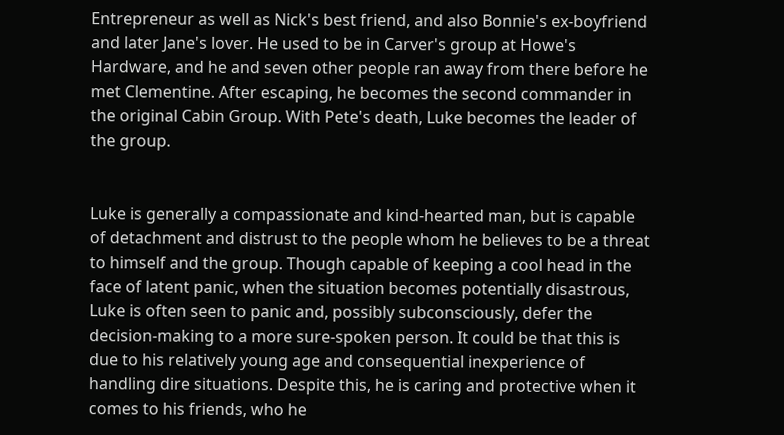Entrepreneur as well as Nick's best friend, and also Bonnie's ex-boyfriend and later Jane's lover. He used to be in Carver's group at Howe's Hardware, and he and seven other people ran away from there before he met Clementine. After escaping, he becomes the second commander in the original Cabin Group. With Pete's death, Luke becomes the leader of the group.


Luke is generally a compassionate and kind-hearted man, but is capable of detachment and distrust to the people whom he believes to be a threat to himself and the group. Though capable of keeping a cool head in the face of latent panic, when the situation becomes potentially disastrous, Luke is often seen to panic and, possibly subconsciously, defer the decision-making to a more sure-spoken person. It could be that this is due to his relatively young age and consequential inexperience of handling dire situations. Despite this, he is caring and protective when it comes to his friends, who he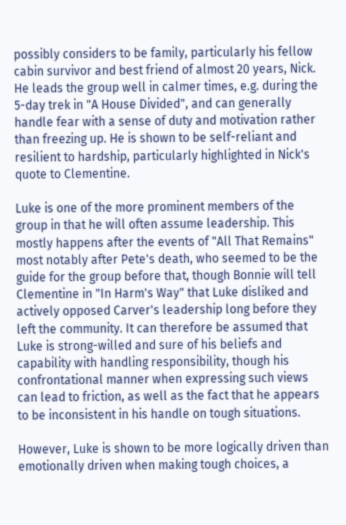possibly considers to be family, particularly his fellow cabin survivor and best friend of almost 20 years, Nick. He leads the group well in calmer times, e.g. during the 5-day trek in "A House Divided", and can generally handle fear with a sense of duty and motivation rather than freezing up. He is shown to be self-reliant and resilient to hardship, particularly highlighted in Nick's quote to Clementine.

Luke is one of the more prominent members of the group in that he will often assume leadership. This mostly happens after the events of "All That Remains" most notably after Pete's death, who seemed to be the guide for the group before that, though Bonnie will tell Clementine in "In Harm's Way" that Luke disliked and actively opposed Carver's leadership long before they left the community. It can therefore be assumed that Luke is strong-willed and sure of his beliefs and capability with handling responsibility, though his confrontational manner when expressing such views can lead to friction, as well as the fact that he appears to be inconsistent in his handle on tough situations.

However, Luke is shown to be more logically driven than emotionally driven when making tough choices, a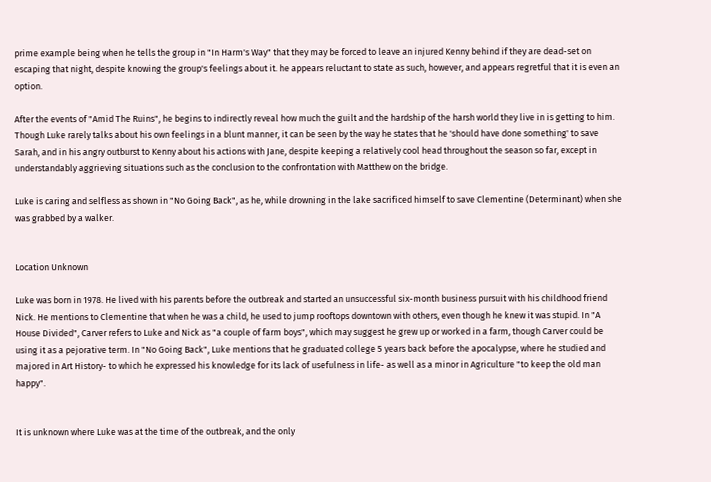prime example being when he tells the group in "In Harm's Way" that they may be forced to leave an injured Kenny behind if they are dead-set on escaping that night, despite knowing the group's feelings about it. he appears reluctant to state as such, however, and appears regretful that it is even an option.

After the events of "Amid The Ruins", he begins to indirectly reveal how much the guilt and the hardship of the harsh world they live in is getting to him. Though Luke rarely talks about his own feelings in a blunt manner, it can be seen by the way he states that he 'should have done something' to save Sarah, and in his angry outburst to Kenny about his actions with Jane, despite keeping a relatively cool head throughout the season so far, except in understandably aggrieving situations such as the conclusion to the confrontation with Matthew on the bridge.

Luke is caring and selfless as shown in "No Going Back", as he, while drowning in the lake sacrificed himself to save Clementine (Determinant) when she was grabbed by a walker.


Location Unknown

Luke was born in 1978. He lived with his parents before the outbreak and started an unsuccessful six-month business pursuit with his childhood friend Nick. He mentions to Clementine that when he was a child, he used to jump rooftops downtown with others, even though he knew it was stupid. In "A House Divided", Carver refers to Luke and Nick as "a couple of farm boys", which may suggest he grew up or worked in a farm, though Carver could be using it as a pejorative term. In "No Going Back", Luke mentions that he graduated college 5 years back before the apocalypse, where he studied and majored in Art History- to which he expressed his knowledge for its lack of usefulness in life- as well as a minor in Agriculture "to keep the old man happy".


It is unknown where Luke was at the time of the outbreak, and the only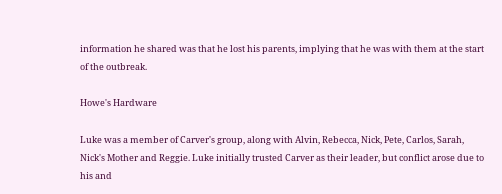information he shared was that he lost his parents, implying that he was with them at the start of the outbreak.

Howe's Hardware

Luke was a member of Carver's group, along with Alvin, Rebecca, Nick, Pete, Carlos, Sarah, Nick's Mother and Reggie. Luke initially trusted Carver as their leader, but conflict arose due to his and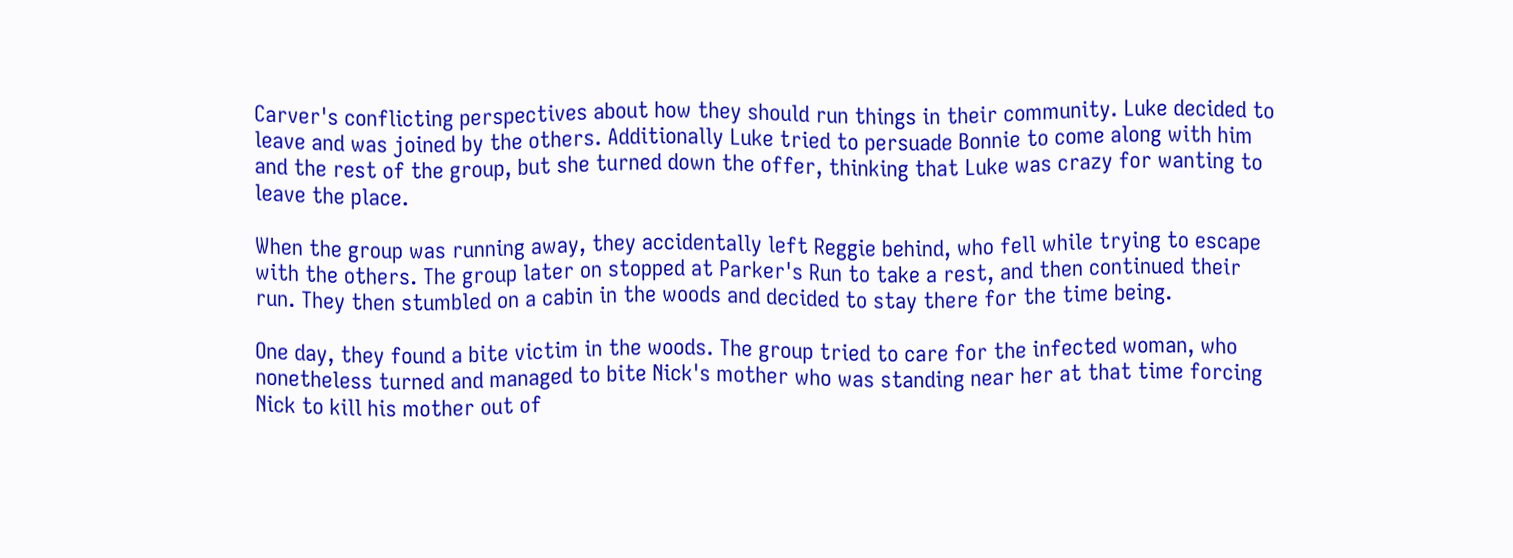Carver's conflicting perspectives about how they should run things in their community. Luke decided to leave and was joined by the others. Additionally Luke tried to persuade Bonnie to come along with him and the rest of the group, but she turned down the offer, thinking that Luke was crazy for wanting to leave the place.

When the group was running away, they accidentally left Reggie behind, who fell while trying to escape with the others. The group later on stopped at Parker's Run to take a rest, and then continued their run. They then stumbled on a cabin in the woods and decided to stay there for the time being.

One day, they found a bite victim in the woods. The group tried to care for the infected woman, who nonetheless turned and managed to bite Nick's mother who was standing near her at that time forcing Nick to kill his mother out of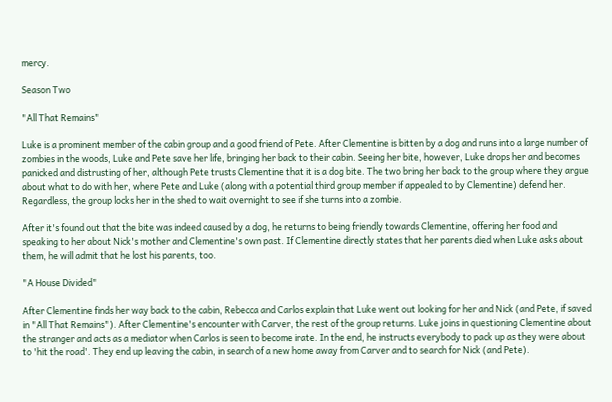mercy.

Season Two

"All That Remains"

Luke is a prominent member of the cabin group and a good friend of Pete. After Clementine is bitten by a dog and runs into a large number of zombies in the woods, Luke and Pete save her life, bringing her back to their cabin. Seeing her bite, however, Luke drops her and becomes panicked and distrusting of her, although Pete trusts Clementine that it is a dog bite. The two bring her back to the group where they argue about what to do with her, where Pete and Luke (along with a potential third group member if appealed to by Clementine) defend her. Regardless, the group locks her in the shed to wait overnight to see if she turns into a zombie.

After it's found out that the bite was indeed caused by a dog, he returns to being friendly towards Clementine, offering her food and speaking to her about Nick's mother and Clementine's own past. If Clementine directly states that her parents died when Luke asks about them, he will admit that he lost his parents, too.

"A House Divided"

After Clementine finds her way back to the cabin, Rebecca and Carlos explain that Luke went out looking for her and Nick (and Pete, if saved in "All That Remains"). After Clementine's encounter with Carver, the rest of the group returns. Luke joins in questioning Clementine about the stranger and acts as a mediator when Carlos is seen to become irate. In the end, he instructs everybody to pack up as they were about to 'hit the road'. They end up leaving the cabin, in search of a new home away from Carver and to search for Nick (and Pete).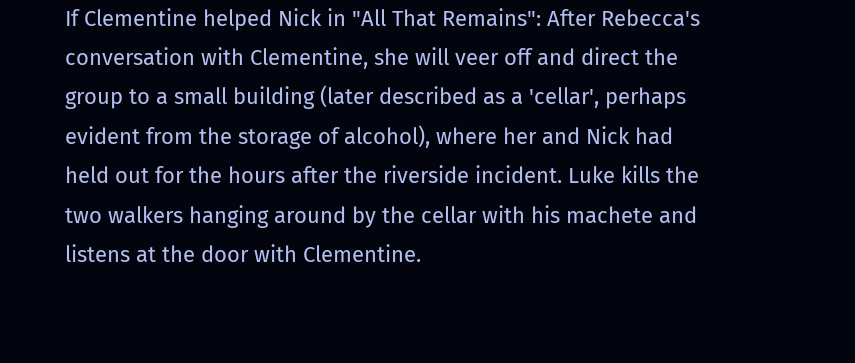If Clementine helped Nick in "All That Remains": After Rebecca's conversation with Clementine, she will veer off and direct the group to a small building (later described as a 'cellar', perhaps evident from the storage of alcohol), where her and Nick had held out for the hours after the riverside incident. Luke kills the two walkers hanging around by the cellar with his machete and listens at the door with Clementine.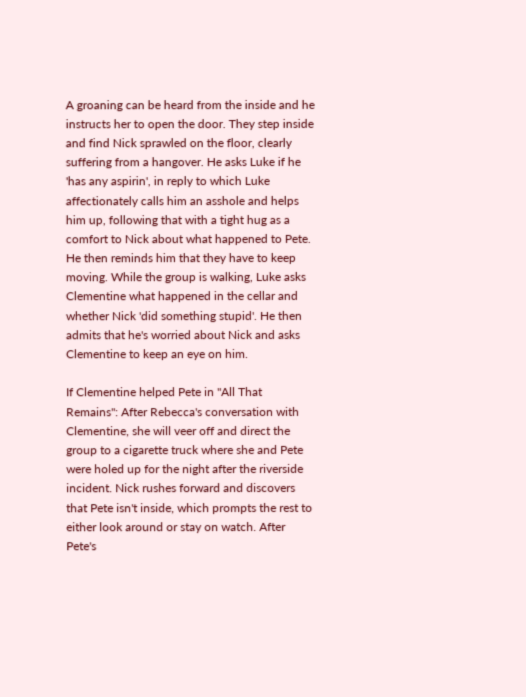A groaning can be heard from the inside and he instructs her to open the door. They step inside and find Nick sprawled on the floor, clearly suffering from a hangover. He asks Luke if he 'has any aspirin', in reply to which Luke affectionately calls him an asshole and helps him up, following that with a tight hug as a comfort to Nick about what happened to Pete. He then reminds him that they have to keep moving. While the group is walking, Luke asks Clementine what happened in the cellar and whether Nick 'did something stupid'. He then admits that he's worried about Nick and asks Clementine to keep an eye on him.

If Clementine helped Pete in "All That Remains": After Rebecca's conversation with Clementine, she will veer off and direct the group to a cigarette truck where she and Pete were holed up for the night after the riverside incident. Nick rushes forward and discovers that Pete isn't inside, which prompts the rest to either look around or stay on watch. After Pete's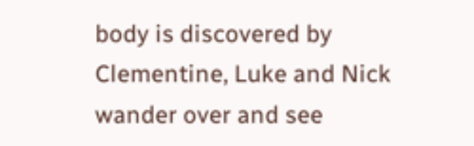body is discovered by Clementine, Luke and Nick wander over and see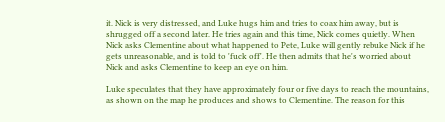it. Nick is very distressed, and Luke hugs him and tries to coax him away, but is shrugged off a second later. He tries again and this time, Nick comes quietly. When Nick asks Clementine about what happened to Pete, Luke will gently rebuke Nick if he gets unreasonable, and is told to 'fuck off'. He then admits that he's worried about Nick and asks Clementine to keep an eye on him.

Luke speculates that they have approximately four or five days to reach the mountains, as shown on the map he produces and shows to Clementine. The reason for this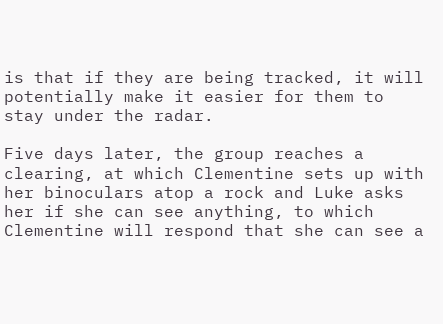is that if they are being tracked, it will potentially make it easier for them to stay under the radar.

Five days later, the group reaches a clearing, at which Clementine sets up with her binoculars atop a rock and Luke asks her if she can see anything, to which Clementine will respond that she can see a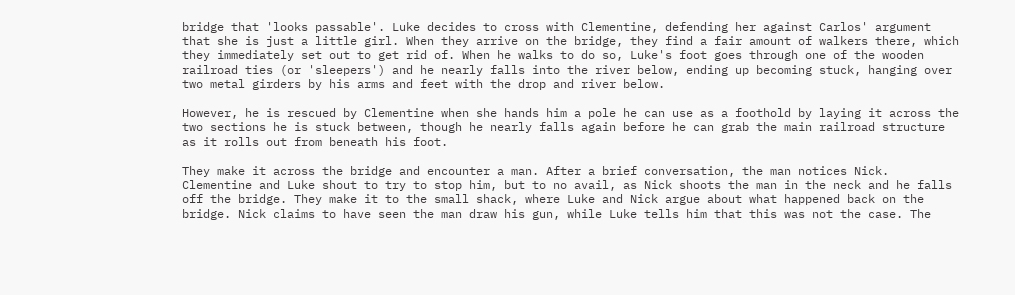bridge that 'looks passable'. Luke decides to cross with Clementine, defending her against Carlos' argument that she is just a little girl. When they arrive on the bridge, they find a fair amount of walkers there, which they immediately set out to get rid of. When he walks to do so, Luke's foot goes through one of the wooden railroad ties (or 'sleepers') and he nearly falls into the river below, ending up becoming stuck, hanging over two metal girders by his arms and feet with the drop and river below.

However, he is rescued by Clementine when she hands him a pole he can use as a foothold by laying it across the two sections he is stuck between, though he nearly falls again before he can grab the main railroad structure as it rolls out from beneath his foot.

They make it across the bridge and encounter a man. After a brief conversation, the man notices Nick. Clementine and Luke shout to try to stop him, but to no avail, as Nick shoots the man in the neck and he falls off the bridge. They make it to the small shack, where Luke and Nick argue about what happened back on the bridge. Nick claims to have seen the man draw his gun, while Luke tells him that this was not the case. The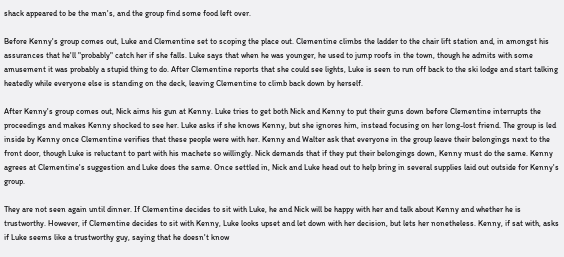shack appeared to be the man's, and the group find some food left over.

Before Kenny's group comes out, Luke and Clementine set to scoping the place out. Clementine climbs the ladder to the chair lift station and, in amongst his assurances that he'll "probably" catch her if she falls. Luke says that when he was younger, he used to jump roofs in the town, though he admits with some amusement it was probably a stupid thing to do. After Clementine reports that she could see lights, Luke is seen to run off back to the ski lodge and start talking heatedly while everyone else is standing on the deck, leaving Clementine to climb back down by herself.

After Kenny's group comes out, Nick aims his gun at Kenny. Luke tries to get both Nick and Kenny to put their guns down before Clementine interrupts the proceedings and makes Kenny shocked to see her. Luke asks if she knows Kenny, but she ignores him, instead focusing on her long-lost friend. The group is led inside by Kenny once Clementine verifies that these people were with her. Kenny and Walter ask that everyone in the group leave their belongings next to the front door, though Luke is reluctant to part with his machete so willingly. Nick demands that if they put their belongings down, Kenny must do the same. Kenny agrees at Clementine's suggestion and Luke does the same. Once settled in, Nick and Luke head out to help bring in several supplies laid out outside for Kenny's group.

They are not seen again until dinner. If Clementine decides to sit with Luke, he and Nick will be happy with her and talk about Kenny and whether he is trustworthy. However, if Clementine decides to sit with Kenny, Luke looks upset and let down with her decision, but lets her nonetheless. Kenny, if sat with, asks if Luke seems like a trustworthy guy, saying that he doesn't know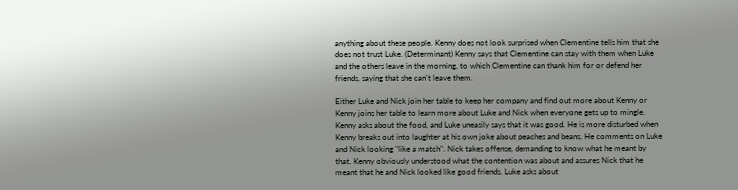anything about these people. Kenny does not look surprised when Clementine tells him that she does not trust Luke. (Determinant) Kenny says that Clementine can stay with them when Luke and the others leave in the morning, to which Clementine can thank him for or defend her friends, saying that she can't leave them.

Either Luke and Nick join her table to keep her company and find out more about Kenny or Kenny joins her table to learn more about Luke and Nick when everyone gets up to mingle. Kenny asks about the food, and Luke uneasily says that it was good. He is more disturbed when Kenny breaks out into laughter at his own joke about peaches and beans. He comments on Luke and Nick looking "like a match". Nick takes offense, demanding to know what he meant by that. Kenny obviously understood what the contention was about and assures Nick that he meant that he and Nick looked like good friends. Luke asks about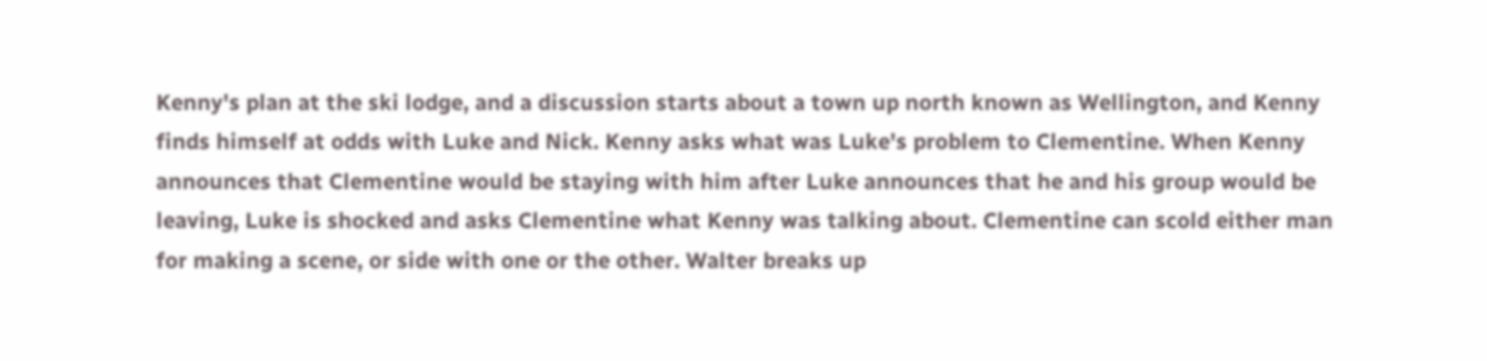Kenny's plan at the ski lodge, and a discussion starts about a town up north known as Wellington, and Kenny finds himself at odds with Luke and Nick. Kenny asks what was Luke's problem to Clementine. When Kenny announces that Clementine would be staying with him after Luke announces that he and his group would be leaving, Luke is shocked and asks Clementine what Kenny was talking about. Clementine can scold either man for making a scene, or side with one or the other. Walter breaks up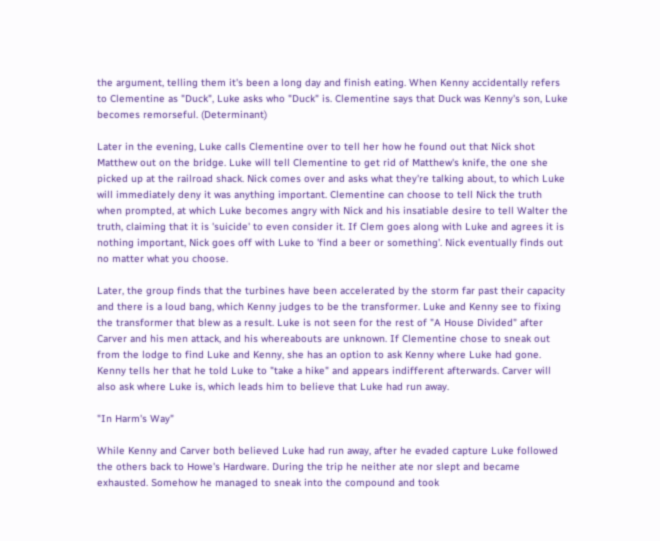the argument, telling them it's been a long day and finish eating. When Kenny accidentally refers to Clementine as "Duck", Luke asks who "Duck" is. Clementine says that Duck was Kenny's son, Luke becomes remorseful. (Determinant)

Later in the evening, Luke calls Clementine over to tell her how he found out that Nick shot Matthew out on the bridge. Luke will tell Clementine to get rid of Matthew's knife, the one she picked up at the railroad shack. Nick comes over and asks what they're talking about, to which Luke will immediately deny it was anything important. Clementine can choose to tell Nick the truth when prompted, at which Luke becomes angry with Nick and his insatiable desire to tell Walter the truth, claiming that it is 'suicide' to even consider it. If Clem goes along with Luke and agrees it is nothing important, Nick goes off with Luke to 'find a beer or something'. Nick eventually finds out no matter what you choose.

Later, the group finds that the turbines have been accelerated by the storm far past their capacity and there is a loud bang, which Kenny judges to be the transformer. Luke and Kenny see to fixing the transformer that blew as a result. Luke is not seen for the rest of "A House Divided" after Carver and his men attack, and his whereabouts are unknown. If Clementine chose to sneak out from the lodge to find Luke and Kenny, she has an option to ask Kenny where Luke had gone. Kenny tells her that he told Luke to "take a hike" and appears indifferent afterwards. Carver will also ask where Luke is, which leads him to believe that Luke had run away.

"In Harm's Way"

While Kenny and Carver both believed Luke had run away, after he evaded capture Luke followed the others back to Howe's Hardware. During the trip he neither ate nor slept and became exhausted. Somehow he managed to sneak into the compound and took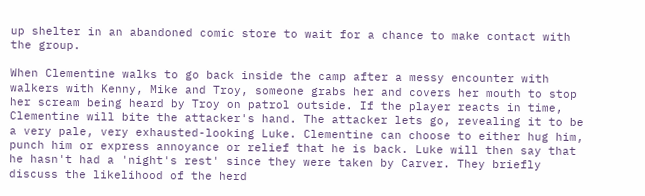up shelter in an abandoned comic store to wait for a chance to make contact with the group.

When Clementine walks to go back inside the camp after a messy encounter with walkers with Kenny, Mike and Troy, someone grabs her and covers her mouth to stop her scream being heard by Troy on patrol outside. If the player reacts in time, Clementine will bite the attacker's hand. The attacker lets go, revealing it to be a very pale, very exhausted-looking Luke. Clementine can choose to either hug him, punch him or express annoyance or relief that he is back. Luke will then say that he hasn't had a 'night's rest' since they were taken by Carver. They briefly discuss the likelihood of the herd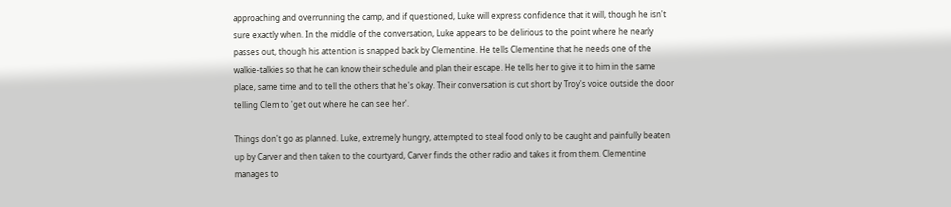approaching and overrunning the camp, and if questioned, Luke will express confidence that it will, though he isn't sure exactly when. In the middle of the conversation, Luke appears to be delirious to the point where he nearly passes out, though his attention is snapped back by Clementine. He tells Clementine that he needs one of the walkie-talkies so that he can know their schedule and plan their escape. He tells her to give it to him in the same place, same time and to tell the others that he's okay. Their conversation is cut short by Troy's voice outside the door telling Clem to 'get out where he can see her'.

Things don't go as planned. Luke, extremely hungry, attempted to steal food only to be caught and painfully beaten up by Carver and then taken to the courtyard, Carver finds the other radio and takes it from them. Clementine manages to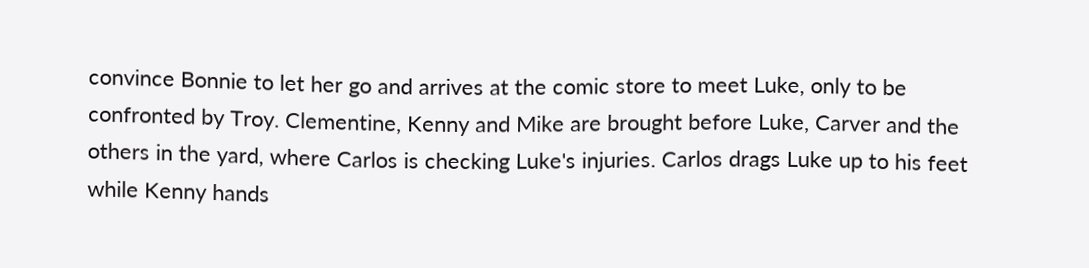convince Bonnie to let her go and arrives at the comic store to meet Luke, only to be confronted by Troy. Clementine, Kenny and Mike are brought before Luke, Carver and the others in the yard, where Carlos is checking Luke's injuries. Carlos drags Luke up to his feet while Kenny hands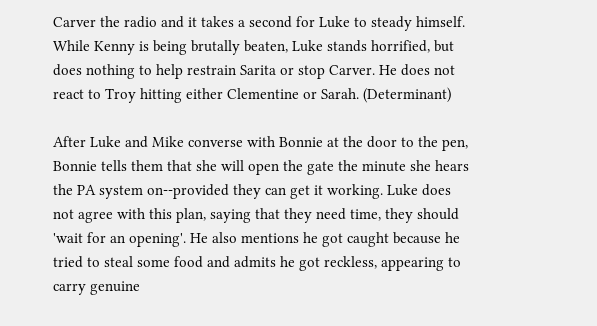Carver the radio and it takes a second for Luke to steady himself. While Kenny is being brutally beaten, Luke stands horrified, but does nothing to help restrain Sarita or stop Carver. He does not react to Troy hitting either Clementine or Sarah. (Determinant)

After Luke and Mike converse with Bonnie at the door to the pen, Bonnie tells them that she will open the gate the minute she hears the PA system on--provided they can get it working. Luke does not agree with this plan, saying that they need time, they should 'wait for an opening'. He also mentions he got caught because he tried to steal some food and admits he got reckless, appearing to carry genuine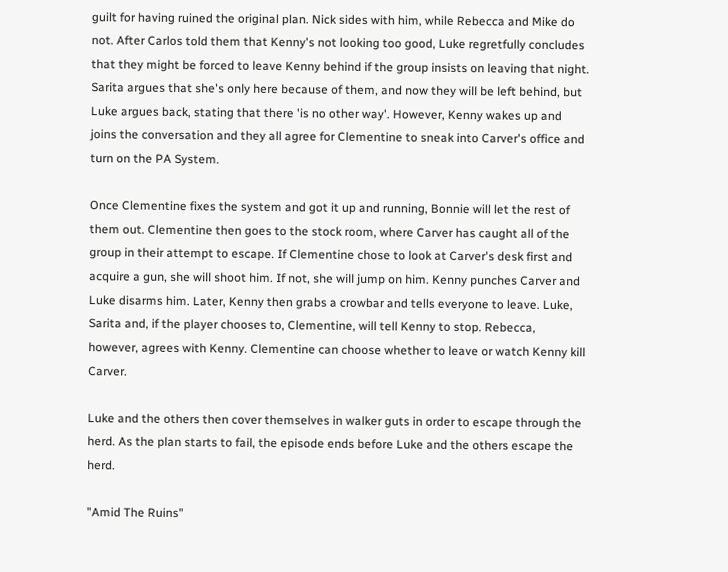guilt for having ruined the original plan. Nick sides with him, while Rebecca and Mike do not. After Carlos told them that Kenny's not looking too good, Luke regretfully concludes that they might be forced to leave Kenny behind if the group insists on leaving that night. Sarita argues that she's only here because of them, and now they will be left behind, but Luke argues back, stating that there 'is no other way'. However, Kenny wakes up and joins the conversation and they all agree for Clementine to sneak into Carver's office and turn on the PA System.

Once Clementine fixes the system and got it up and running, Bonnie will let the rest of them out. Clementine then goes to the stock room, where Carver has caught all of the group in their attempt to escape. If Clementine chose to look at Carver's desk first and acquire a gun, she will shoot him. If not, she will jump on him. Kenny punches Carver and Luke disarms him. Later, Kenny then grabs a crowbar and tells everyone to leave. Luke, Sarita and, if the player chooses to, Clementine, will tell Kenny to stop. Rebecca, however, agrees with Kenny. Clementine can choose whether to leave or watch Kenny kill Carver.

Luke and the others then cover themselves in walker guts in order to escape through the herd. As the plan starts to fail, the episode ends before Luke and the others escape the herd.

"Amid The Ruins"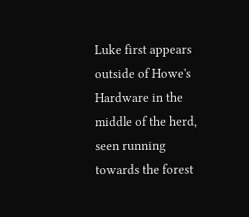Luke first appears outside of Howe's Hardware in the middle of the herd, seen running towards the forest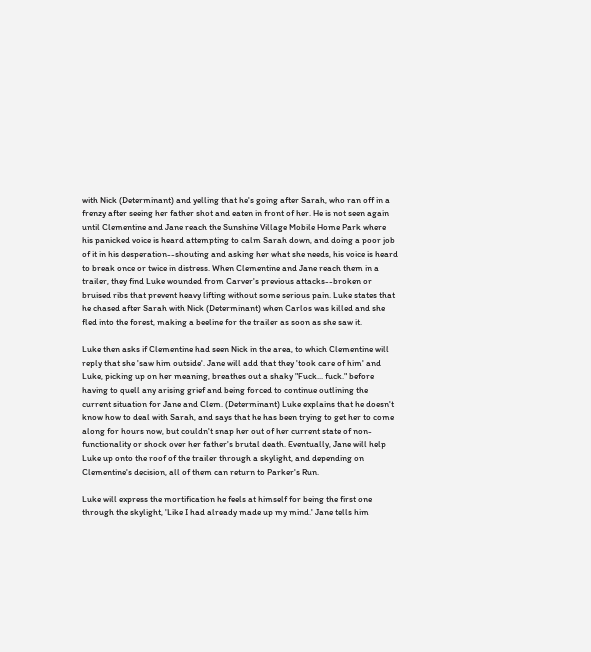with Nick (Determinant) and yelling that he's going after Sarah, who ran off in a frenzy after seeing her father shot and eaten in front of her. He is not seen again until Clementine and Jane reach the Sunshine Village Mobile Home Park where his panicked voice is heard attempting to calm Sarah down, and doing a poor job of it in his desperation--shouting and asking her what she needs, his voice is heard to break once or twice in distress. When Clementine and Jane reach them in a trailer, they find Luke wounded from Carver's previous attacks--broken or bruised ribs that prevent heavy lifting without some serious pain. Luke states that he chased after Sarah with Nick (Determinant) when Carlos was killed and she fled into the forest, making a beeline for the trailer as soon as she saw it.

Luke then asks if Clementine had seen Nick in the area, to which Clementine will reply that she 'saw him outside'. Jane will add that they 'took care of him' and Luke, picking up on her meaning, breathes out a shaky "Fuck... fuck." before having to quell any arising grief and being forced to continue outlining the current situation for Jane and Clem. (Determinant) Luke explains that he doesn't know how to deal with Sarah, and says that he has been trying to get her to come along for hours now, but couldn't snap her out of her current state of non-functionality or shock over her father's brutal death. Eventually, Jane will help Luke up onto the roof of the trailer through a skylight, and depending on Clementine's decision, all of them can return to Parker's Run.

Luke will express the mortification he feels at himself for being the first one through the skylight, 'Like I had already made up my mind.' Jane tells him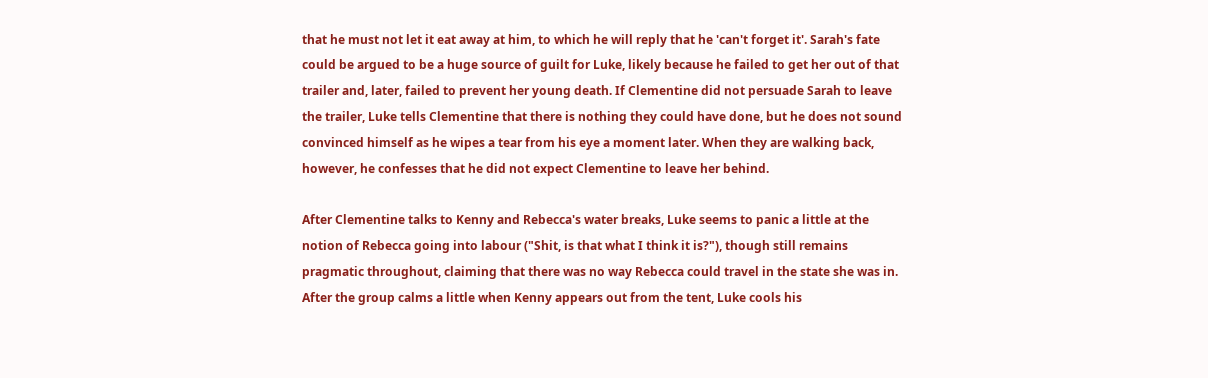that he must not let it eat away at him, to which he will reply that he 'can't forget it'. Sarah's fate could be argued to be a huge source of guilt for Luke, likely because he failed to get her out of that trailer and, later, failed to prevent her young death. If Clementine did not persuade Sarah to leave the trailer, Luke tells Clementine that there is nothing they could have done, but he does not sound convinced himself as he wipes a tear from his eye a moment later. When they are walking back, however, he confesses that he did not expect Clementine to leave her behind.

After Clementine talks to Kenny and Rebecca's water breaks, Luke seems to panic a little at the notion of Rebecca going into labour ("Shit, is that what I think it is?"), though still remains pragmatic throughout, claiming that there was no way Rebecca could travel in the state she was in. After the group calms a little when Kenny appears out from the tent, Luke cools his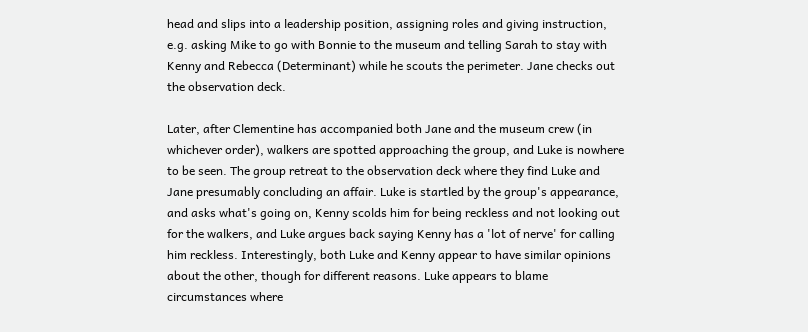head and slips into a leadership position, assigning roles and giving instruction, e.g. asking Mike to go with Bonnie to the museum and telling Sarah to stay with Kenny and Rebecca (Determinant) while he scouts the perimeter. Jane checks out the observation deck.

Later, after Clementine has accompanied both Jane and the museum crew (in whichever order), walkers are spotted approaching the group, and Luke is nowhere to be seen. The group retreat to the observation deck where they find Luke and Jane presumably concluding an affair. Luke is startled by the group's appearance, and asks what's going on, Kenny scolds him for being reckless and not looking out for the walkers, and Luke argues back saying Kenny has a 'lot of nerve' for calling him reckless. Interestingly, both Luke and Kenny appear to have similar opinions about the other, though for different reasons. Luke appears to blame circumstances where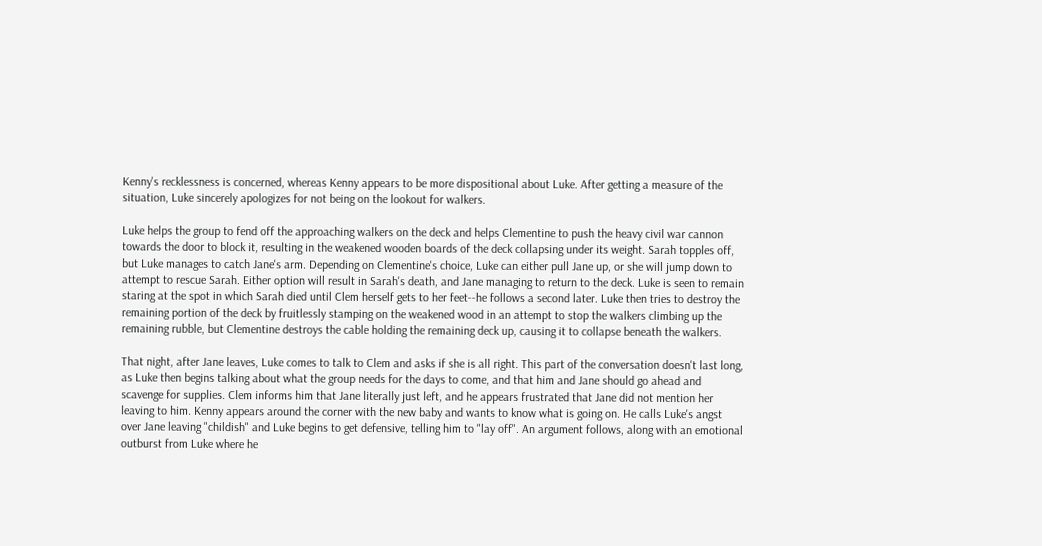Kenny's recklessness is concerned, whereas Kenny appears to be more dispositional about Luke. After getting a measure of the situation, Luke sincerely apologizes for not being on the lookout for walkers.

Luke helps the group to fend off the approaching walkers on the deck and helps Clementine to push the heavy civil war cannon towards the door to block it, resulting in the weakened wooden boards of the deck collapsing under its weight. Sarah topples off, but Luke manages to catch Jane's arm. Depending on Clementine's choice, Luke can either pull Jane up, or she will jump down to attempt to rescue Sarah. Either option will result in Sarah's death, and Jane managing to return to the deck. Luke is seen to remain staring at the spot in which Sarah died until Clem herself gets to her feet--he follows a second later. Luke then tries to destroy the remaining portion of the deck by fruitlessly stamping on the weakened wood in an attempt to stop the walkers climbing up the remaining rubble, but Clementine destroys the cable holding the remaining deck up, causing it to collapse beneath the walkers.

That night, after Jane leaves, Luke comes to talk to Clem and asks if she is all right. This part of the conversation doesn't last long, as Luke then begins talking about what the group needs for the days to come, and that him and Jane should go ahead and scavenge for supplies. Clem informs him that Jane literally just left, and he appears frustrated that Jane did not mention her leaving to him. Kenny appears around the corner with the new baby and wants to know what is going on. He calls Luke's angst over Jane leaving "childish" and Luke begins to get defensive, telling him to "lay off". An argument follows, along with an emotional outburst from Luke where he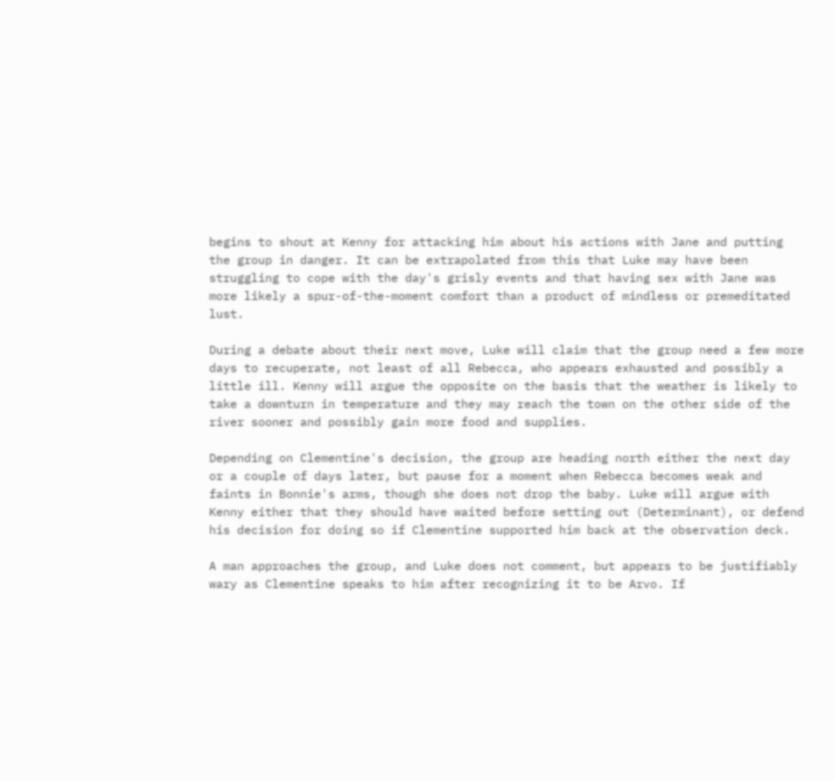begins to shout at Kenny for attacking him about his actions with Jane and putting the group in danger. It can be extrapolated from this that Luke may have been struggling to cope with the day's grisly events and that having sex with Jane was more likely a spur-of-the-moment comfort than a product of mindless or premeditated lust.

During a debate about their next move, Luke will claim that the group need a few more days to recuperate, not least of all Rebecca, who appears exhausted and possibly a little ill. Kenny will argue the opposite on the basis that the weather is likely to take a downturn in temperature and they may reach the town on the other side of the river sooner and possibly gain more food and supplies.

Depending on Clementine's decision, the group are heading north either the next day or a couple of days later, but pause for a moment when Rebecca becomes weak and faints in Bonnie's arms, though she does not drop the baby. Luke will argue with Kenny either that they should have waited before setting out (Determinant), or defend his decision for doing so if Clementine supported him back at the observation deck.

A man approaches the group, and Luke does not comment, but appears to be justifiably wary as Clementine speaks to him after recognizing it to be Arvo. If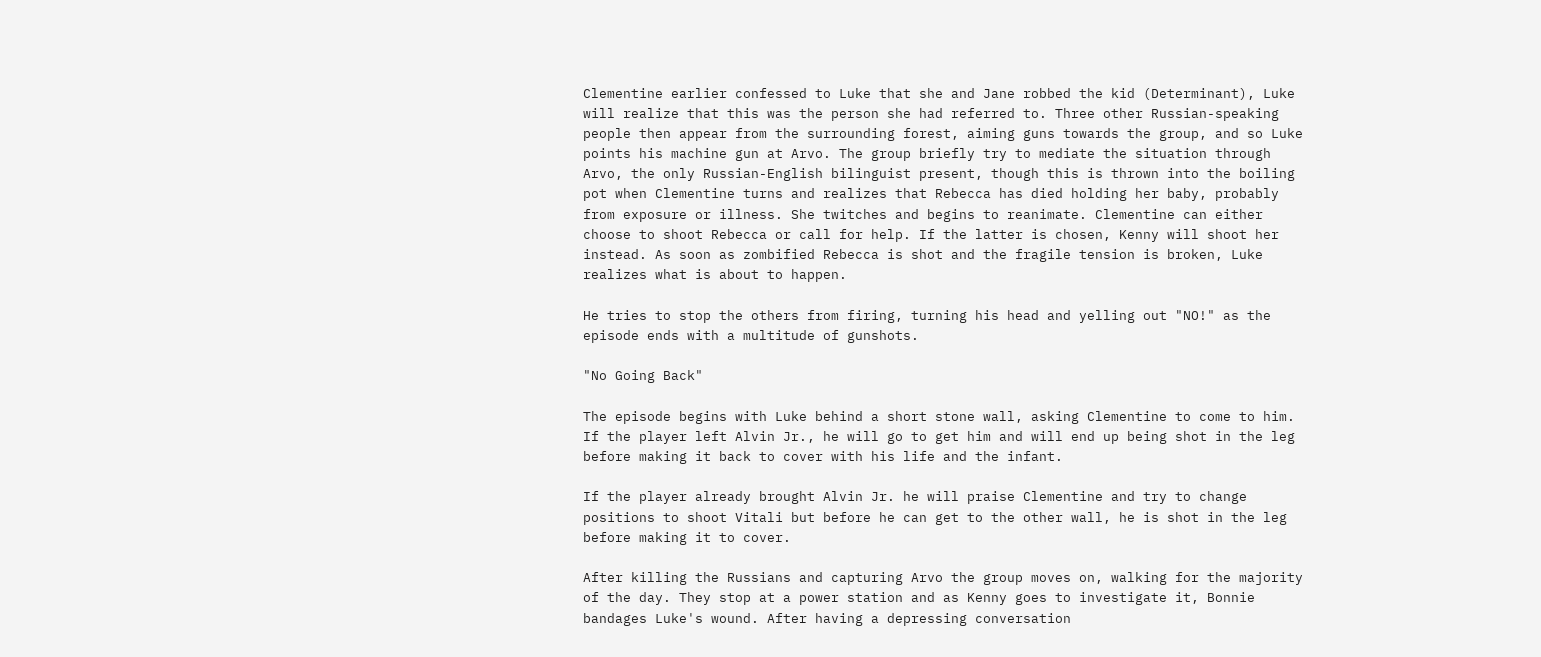Clementine earlier confessed to Luke that she and Jane robbed the kid (Determinant), Luke will realize that this was the person she had referred to. Three other Russian-speaking people then appear from the surrounding forest, aiming guns towards the group, and so Luke points his machine gun at Arvo. The group briefly try to mediate the situation through Arvo, the only Russian-English bilinguist present, though this is thrown into the boiling pot when Clementine turns and realizes that Rebecca has died holding her baby, probably from exposure or illness. She twitches and begins to reanimate. Clementine can either choose to shoot Rebecca or call for help. If the latter is chosen, Kenny will shoot her instead. As soon as zombified Rebecca is shot and the fragile tension is broken, Luke realizes what is about to happen.

He tries to stop the others from firing, turning his head and yelling out "NO!" as the episode ends with a multitude of gunshots.

"No Going Back"

The episode begins with Luke behind a short stone wall, asking Clementine to come to him. If the player left Alvin Jr., he will go to get him and will end up being shot in the leg before making it back to cover with his life and the infant.

If the player already brought Alvin Jr. he will praise Clementine and try to change positions to shoot Vitali but before he can get to the other wall, he is shot in the leg before making it to cover.

After killing the Russians and capturing Arvo the group moves on, walking for the majority of the day. They stop at a power station and as Kenny goes to investigate it, Bonnie bandages Luke's wound. After having a depressing conversation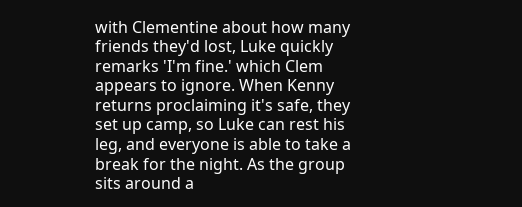with Clementine about how many friends they'd lost, Luke quickly remarks 'I'm fine.' which Clem appears to ignore. When Kenny returns proclaiming it's safe, they set up camp, so Luke can rest his leg, and everyone is able to take a break for the night. As the group sits around a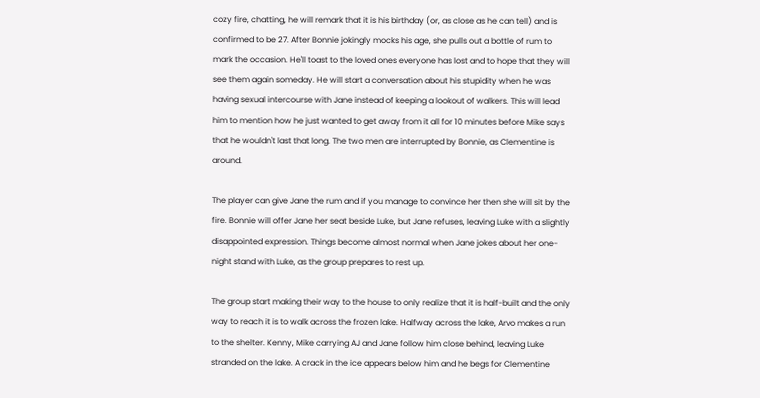cozy fire, chatting, he will remark that it is his birthday (or, as close as he can tell) and is confirmed to be 27. After Bonnie jokingly mocks his age, she pulls out a bottle of rum to mark the occasion. He'll toast to the loved ones everyone has lost and to hope that they will see them again someday. He will start a conversation about his stupidity when he was having sexual intercourse with Jane instead of keeping a lookout of walkers. This will lead him to mention how he just wanted to get away from it all for 10 minutes before Mike says that he wouldn't last that long. The two men are interrupted by Bonnie, as Clementine is around.

The player can give Jane the rum and if you manage to convince her then she will sit by the fire. Bonnie will offer Jane her seat beside Luke, but Jane refuses, leaving Luke with a slightly disappointed expression. Things become almost normal when Jane jokes about her one-night stand with Luke, as the group prepares to rest up.

The group start making their way to the house to only realize that it is half-built and the only way to reach it is to walk across the frozen lake. Halfway across the lake, Arvo makes a run to the shelter. Kenny, Mike carrying AJ and Jane follow him close behind, leaving Luke stranded on the lake. A crack in the ice appears below him and he begs for Clementine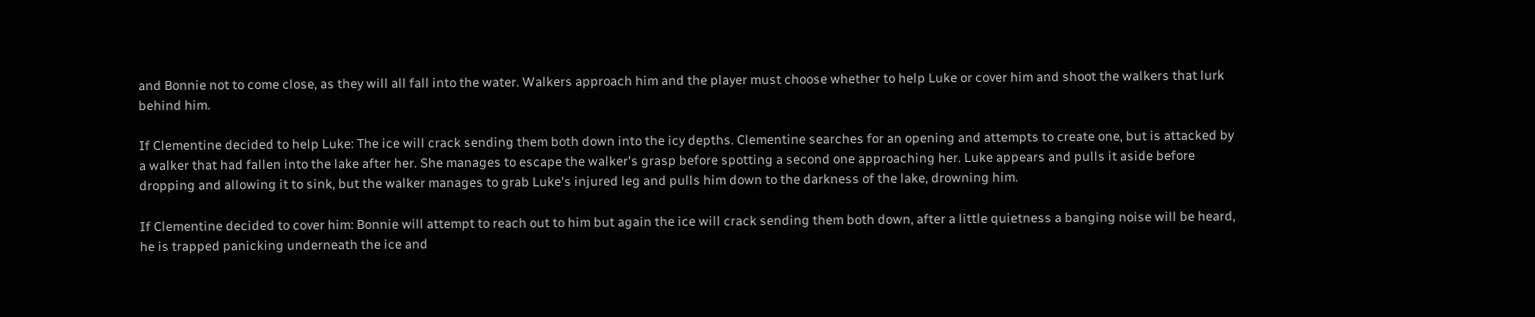and Bonnie not to come close, as they will all fall into the water. Walkers approach him and the player must choose whether to help Luke or cover him and shoot the walkers that lurk behind him.

If Clementine decided to help Luke: The ice will crack sending them both down into the icy depths. Clementine searches for an opening and attempts to create one, but is attacked by a walker that had fallen into the lake after her. She manages to escape the walker's grasp before spotting a second one approaching her. Luke appears and pulls it aside before dropping and allowing it to sink, but the walker manages to grab Luke's injured leg and pulls him down to the darkness of the lake, drowning him.

If Clementine decided to cover him: Bonnie will attempt to reach out to him but again the ice will crack sending them both down, after a little quietness a banging noise will be heard, he is trapped panicking underneath the ice and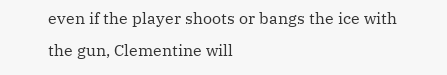even if the player shoots or bangs the ice with the gun, Clementine will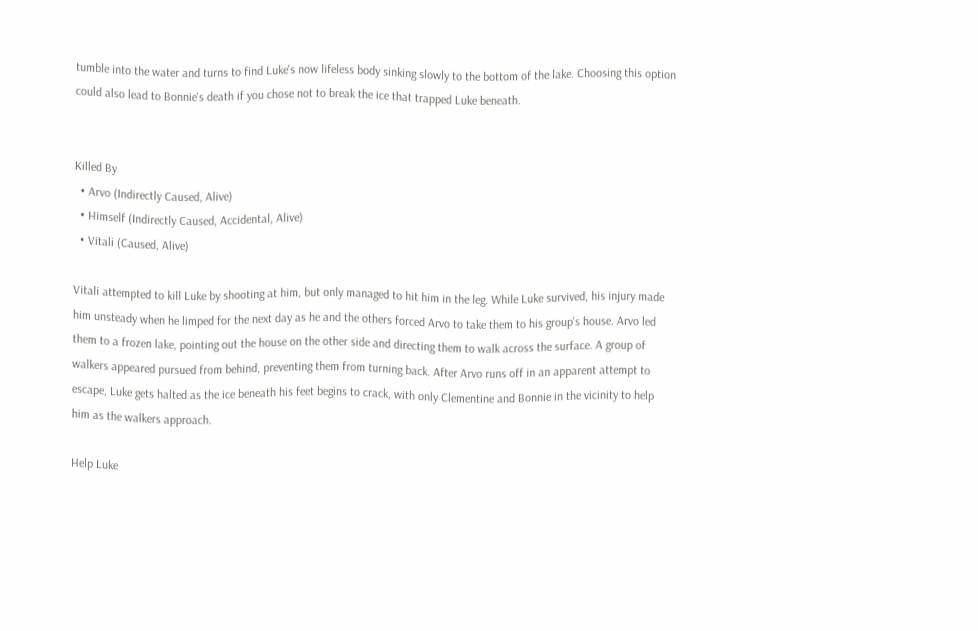tumble into the water and turns to find Luke's now lifeless body sinking slowly to the bottom of the lake. Choosing this option could also lead to Bonnie's death if you chose not to break the ice that trapped Luke beneath.


Killed By
  • Arvo (Indirectly Caused, Alive)
  • Himself (Indirectly Caused, Accidental, Alive)
  • Vitali (Caused, Alive)

Vitali attempted to kill Luke by shooting at him, but only managed to hit him in the leg. While Luke survived, his injury made him unsteady when he limped for the next day as he and the others forced Arvo to take them to his group's house. Arvo led them to a frozen lake, pointing out the house on the other side and directing them to walk across the surface. A group of walkers appeared pursued from behind, preventing them from turning back. After Arvo runs off in an apparent attempt to escape, Luke gets halted as the ice beneath his feet begins to crack, with only Clementine and Bonnie in the vicinity to help him as the walkers approach.

Help Luke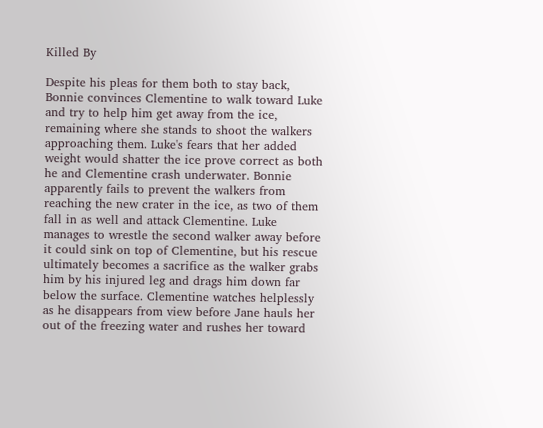Killed By

Despite his pleas for them both to stay back, Bonnie convinces Clementine to walk toward Luke and try to help him get away from the ice, remaining where she stands to shoot the walkers approaching them. Luke's fears that her added weight would shatter the ice prove correct as both he and Clementine crash underwater. Bonnie apparently fails to prevent the walkers from reaching the new crater in the ice, as two of them fall in as well and attack Clementine. Luke manages to wrestle the second walker away before it could sink on top of Clementine, but his rescue ultimately becomes a sacrifice as the walker grabs him by his injured leg and drags him down far below the surface. Clementine watches helplessly as he disappears from view before Jane hauls her out of the freezing water and rushes her toward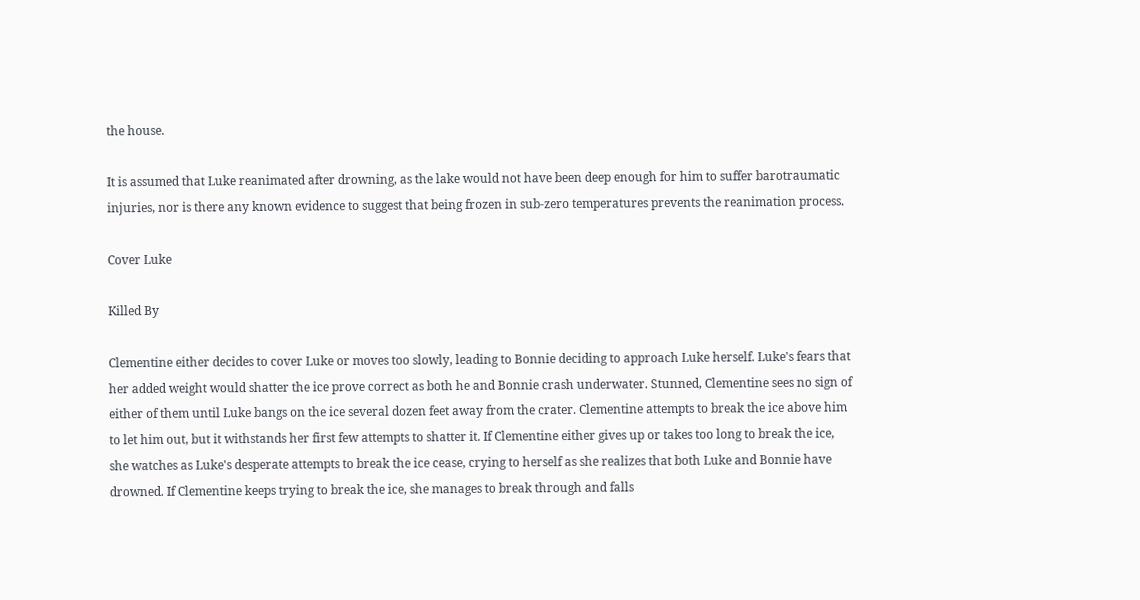the house.

It is assumed that Luke reanimated after drowning, as the lake would not have been deep enough for him to suffer barotraumatic injuries, nor is there any known evidence to suggest that being frozen in sub-zero temperatures prevents the reanimation process.

Cover Luke

Killed By

Clementine either decides to cover Luke or moves too slowly, leading to Bonnie deciding to approach Luke herself. Luke's fears that her added weight would shatter the ice prove correct as both he and Bonnie crash underwater. Stunned, Clementine sees no sign of either of them until Luke bangs on the ice several dozen feet away from the crater. Clementine attempts to break the ice above him to let him out, but it withstands her first few attempts to shatter it. If Clementine either gives up or takes too long to break the ice, she watches as Luke's desperate attempts to break the ice cease, crying to herself as she realizes that both Luke and Bonnie have drowned. If Clementine keeps trying to break the ice, she manages to break through and falls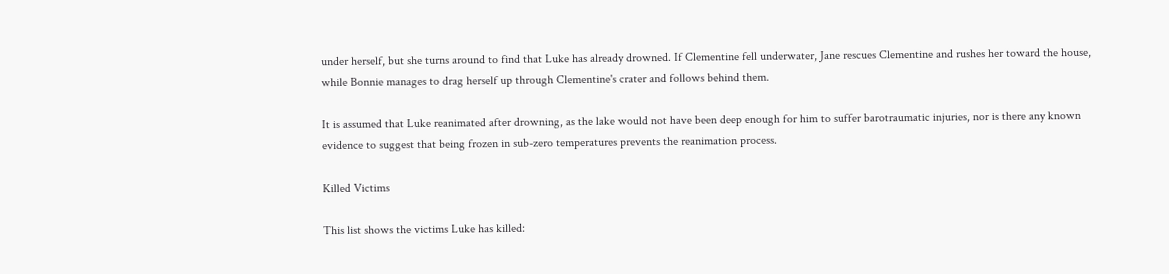under herself, but she turns around to find that Luke has already drowned. If Clementine fell underwater, Jane rescues Clementine and rushes her toward the house, while Bonnie manages to drag herself up through Clementine's crater and follows behind them.

It is assumed that Luke reanimated after drowning, as the lake would not have been deep enough for him to suffer barotraumatic injuries, nor is there any known evidence to suggest that being frozen in sub-zero temperatures prevents the reanimation process.

Killed Victims

This list shows the victims Luke has killed: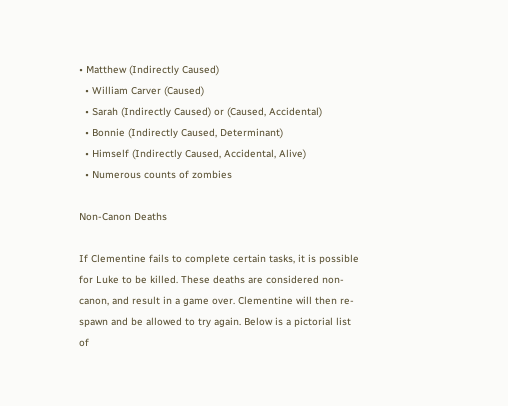• Matthew (Indirectly Caused)
  • William Carver (Caused)
  • Sarah (Indirectly Caused) or (Caused, Accidental)
  • Bonnie (Indirectly Caused, Determinant)
  • Himself (Indirectly Caused, Accidental, Alive)
  • Numerous counts of zombies

Non-Canon Deaths

If Clementine fails to complete certain tasks, it is possible for Luke to be killed. These deaths are considered non-canon, and result in a game over. Clementine will then re-spawn and be allowed to try again. Below is a pictorial list of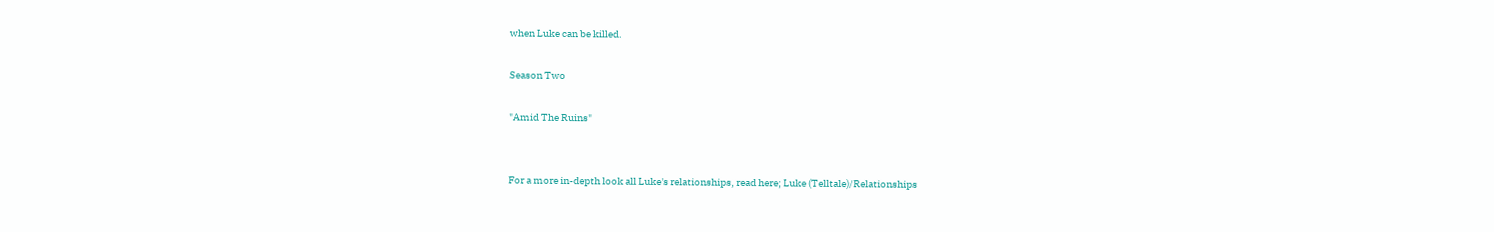when Luke can be killed.

Season Two

"Amid The Ruins"


For a more in-depth look all Luke's relationships, read here; Luke (Telltale)/Relationships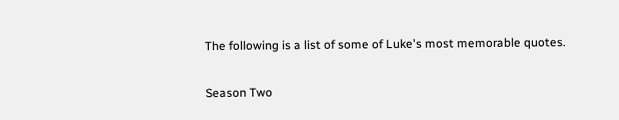The following is a list of some of Luke's most memorable quotes.

Season Two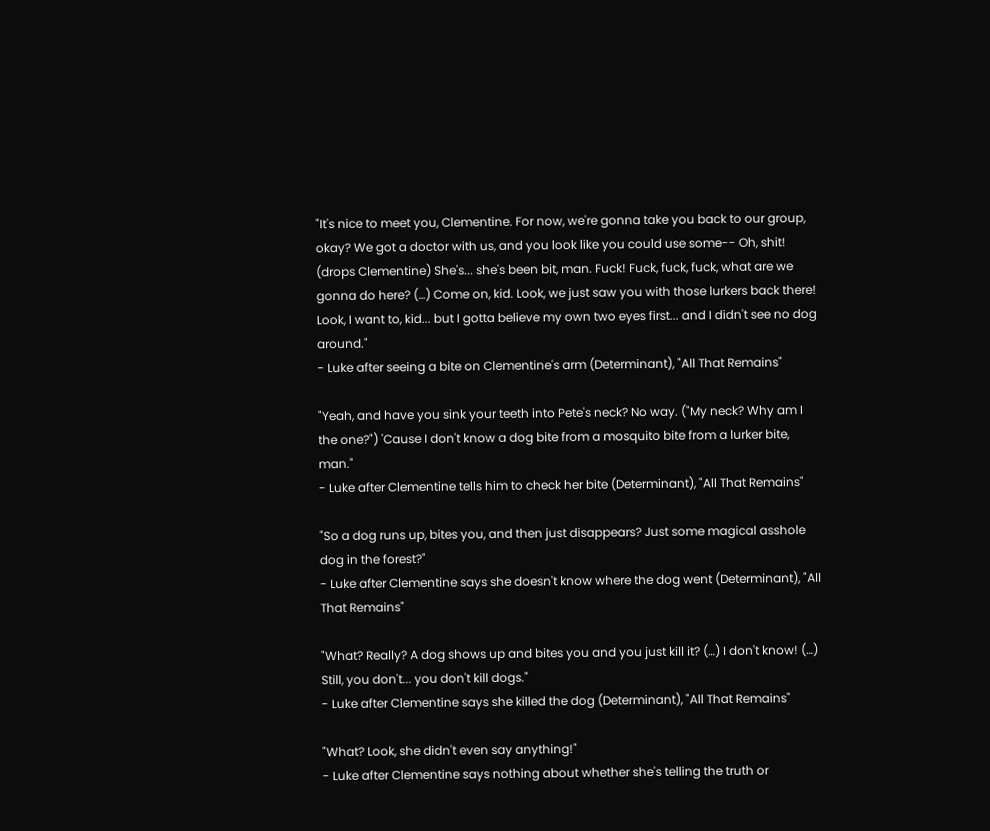"It's nice to meet you, Clementine. For now, we're gonna take you back to our group, okay? We got a doctor with us, and you look like you could use some-- Oh, shit! (drops Clementine) She's... she's been bit, man. Fuck! Fuck, fuck, fuck, what are we gonna do here? (…) Come on, kid. Look, we just saw you with those lurkers back there! Look, I want to, kid... but I gotta believe my own two eyes first... and I didn't see no dog around."
- Luke after seeing a bite on Clementine's arm (Determinant), "All That Remains"

"Yeah, and have you sink your teeth into Pete's neck? No way. ("My neck? Why am I the one?") 'Cause I don't know a dog bite from a mosquito bite from a lurker bite, man."
- Luke after Clementine tells him to check her bite (Determinant), "All That Remains"

"So a dog runs up, bites you, and then just disappears? Just some magical asshole dog in the forest?"
- Luke after Clementine says she doesn't know where the dog went (Determinant), "All That Remains"

"What? Really? A dog shows up and bites you and you just kill it? (…) I don't know! (…) Still, you don't... you don't kill dogs."
- Luke after Clementine says she killed the dog (Determinant), "All That Remains"

"What? Look, she didn't even say anything!"
- Luke after Clementine says nothing about whether she's telling the truth or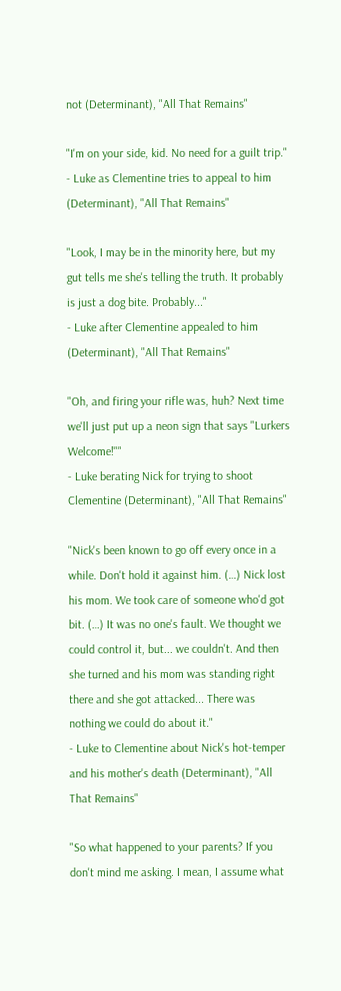not (Determinant), "All That Remains"

"I'm on your side, kid. No need for a guilt trip."
- Luke as Clementine tries to appeal to him (Determinant), "All That Remains"

"Look, I may be in the minority here, but my gut tells me she's telling the truth. It probably is just a dog bite. Probably..."
- Luke after Clementine appealed to him (Determinant), "All That Remains"

"Oh, and firing your rifle was, huh? Next time we'll just put up a neon sign that says "Lurkers Welcome!""
- Luke berating Nick for trying to shoot Clementine (Determinant), "All That Remains"

"Nick's been known to go off every once in a while. Don't hold it against him. (…) Nick lost his mom. We took care of someone who'd got bit. (…) It was no one's fault. We thought we could control it, but... we couldn't. And then she turned and his mom was standing right there and she got attacked... There was nothing we could do about it."
- Luke to Clementine about Nick's hot-temper and his mother's death (Determinant), "All That Remains"

"So what happened to your parents? If you don't mind me asking. I mean, I assume what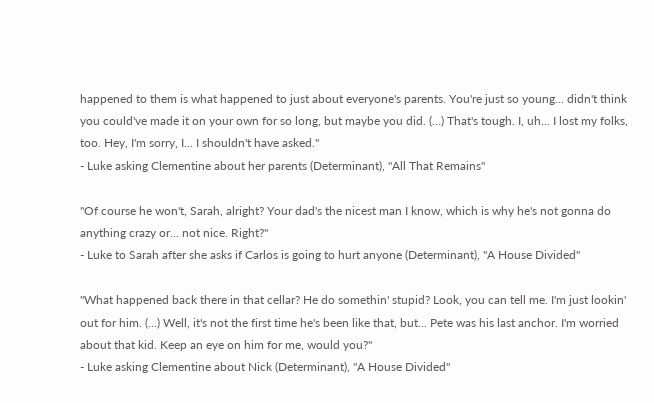happened to them is what happened to just about everyone's parents. You're just so young... didn't think you could've made it on your own for so long, but maybe you did. (…) That's tough. I, uh... I lost my folks, too. Hey, I'm sorry, I... I shouldn't have asked."
- Luke asking Clementine about her parents (Determinant), "All That Remains"

"Of course he won't, Sarah, alright? Your dad's the nicest man I know, which is why he's not gonna do anything crazy or... not nice. Right?"
- Luke to Sarah after she asks if Carlos is going to hurt anyone (Determinant), "A House Divided"

"What happened back there in that cellar? He do somethin' stupid? Look, you can tell me. I'm just lookin' out for him. (…) Well, it's not the first time he's been like that, but... Pete was his last anchor. I'm worried about that kid. Keep an eye on him for me, would you?"
- Luke asking Clementine about Nick (Determinant), "A House Divided"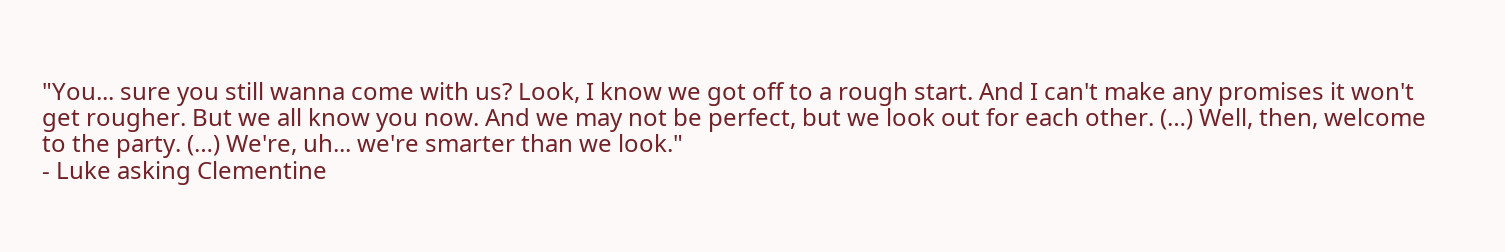"You... sure you still wanna come with us? Look, I know we got off to a rough start. And I can't make any promises it won't get rougher. But we all know you now. And we may not be perfect, but we look out for each other. (…) Well, then, welcome to the party. (…) We're, uh... we're smarter than we look."
- Luke asking Clementine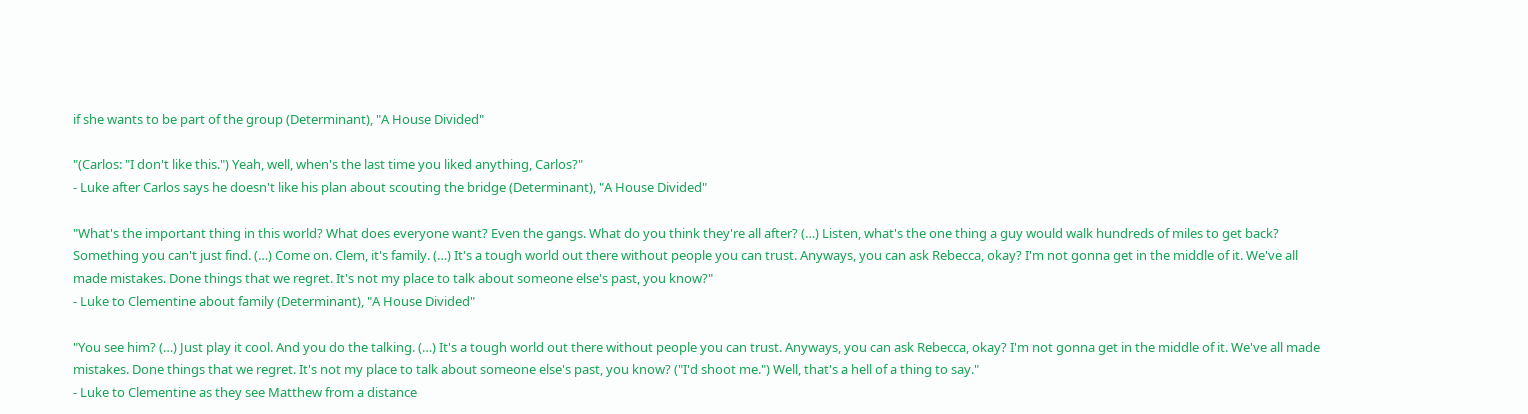if she wants to be part of the group (Determinant), "A House Divided"

"(Carlos: "I don't like this.") Yeah, well, when's the last time you liked anything, Carlos?"
- Luke after Carlos says he doesn't like his plan about scouting the bridge (Determinant), "A House Divided"

"What's the important thing in this world? What does everyone want? Even the gangs. What do you think they're all after? (…) Listen, what's the one thing a guy would walk hundreds of miles to get back? Something you can't just find. (…) Come on. Clem, it's family. (…) It's a tough world out there without people you can trust. Anyways, you can ask Rebecca, okay? I'm not gonna get in the middle of it. We've all made mistakes. Done things that we regret. It's not my place to talk about someone else's past, you know?"
- Luke to Clementine about family (Determinant), "A House Divided"

"You see him? (…) Just play it cool. And you do the talking. (…) It's a tough world out there without people you can trust. Anyways, you can ask Rebecca, okay? I'm not gonna get in the middle of it. We've all made mistakes. Done things that we regret. It's not my place to talk about someone else's past, you know? ("I'd shoot me.") Well, that's a hell of a thing to say."
- Luke to Clementine as they see Matthew from a distance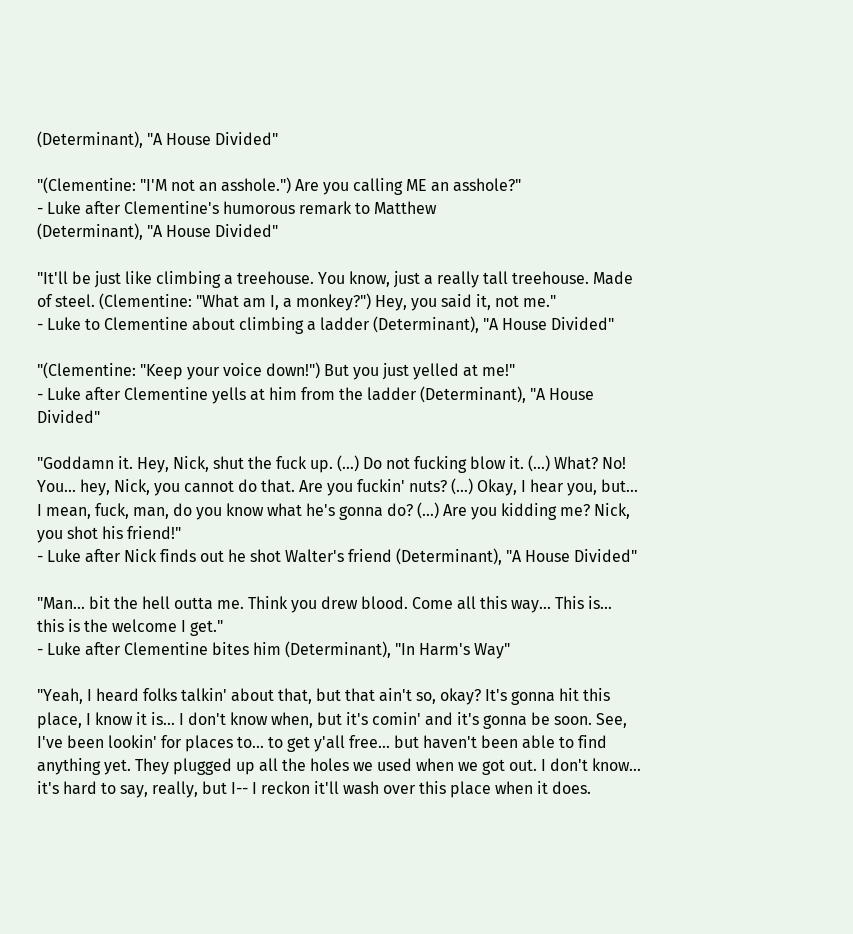(Determinant), "A House Divided"

"(Clementine: "I'M not an asshole.") Are you calling ME an asshole?"
- Luke after Clementine's humorous remark to Matthew
(Determinant), "A House Divided"

"It'll be just like climbing a treehouse. You know, just a really tall treehouse. Made of steel. (Clementine: "What am I, a monkey?") Hey, you said it, not me."
- Luke to Clementine about climbing a ladder (Determinant), "A House Divided"

"(Clementine: "Keep your voice down!") But you just yelled at me!"
- Luke after Clementine yells at him from the ladder (Determinant), "A House Divided"

"Goddamn it. Hey, Nick, shut the fuck up. (…) Do not fucking blow it. (…) What? No! You... hey, Nick, you cannot do that. Are you fuckin' nuts? (…) Okay, I hear you, but... I mean, fuck, man, do you know what he's gonna do? (…) Are you kidding me? Nick, you shot his friend!"
- Luke after Nick finds out he shot Walter's friend (Determinant), "A House Divided"

"Man... bit the hell outta me. Think you drew blood. Come all this way... This is... this is the welcome I get."
- Luke after Clementine bites him (Determinant), "In Harm's Way"

"Yeah, I heard folks talkin' about that, but that ain't so, okay? It's gonna hit this place, I know it is... I don't know when, but it's comin' and it's gonna be soon. See, I've been lookin' for places to... to get y'all free... but haven't been able to find anything yet. They plugged up all the holes we used when we got out. I don't know... it's hard to say, really, but I-- I reckon it'll wash over this place when it does.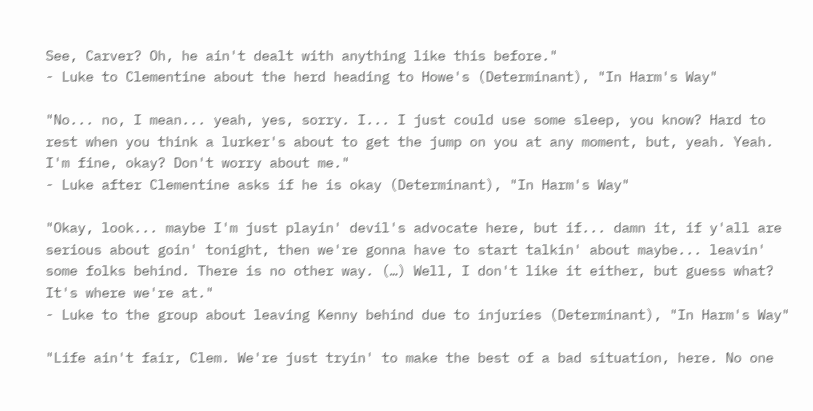See, Carver? Oh, he ain't dealt with anything like this before."
- Luke to Clementine about the herd heading to Howe's (Determinant), "In Harm's Way"

"No... no, I mean... yeah, yes, sorry. I... I just could use some sleep, you know? Hard to rest when you think a lurker's about to get the jump on you at any moment, but, yeah. Yeah. I'm fine, okay? Don't worry about me."
- Luke after Clementine asks if he is okay (Determinant), "In Harm's Way"

"Okay, look... maybe I'm just playin' devil's advocate here, but if... damn it, if y'all are serious about goin' tonight, then we're gonna have to start talkin' about maybe... leavin' some folks behind. There is no other way. (…) Well, I don't like it either, but guess what? It's where we're at."
- Luke to the group about leaving Kenny behind due to injuries (Determinant), "In Harm's Way"

"Life ain't fair, Clem. We're just tryin' to make the best of a bad situation, here. No one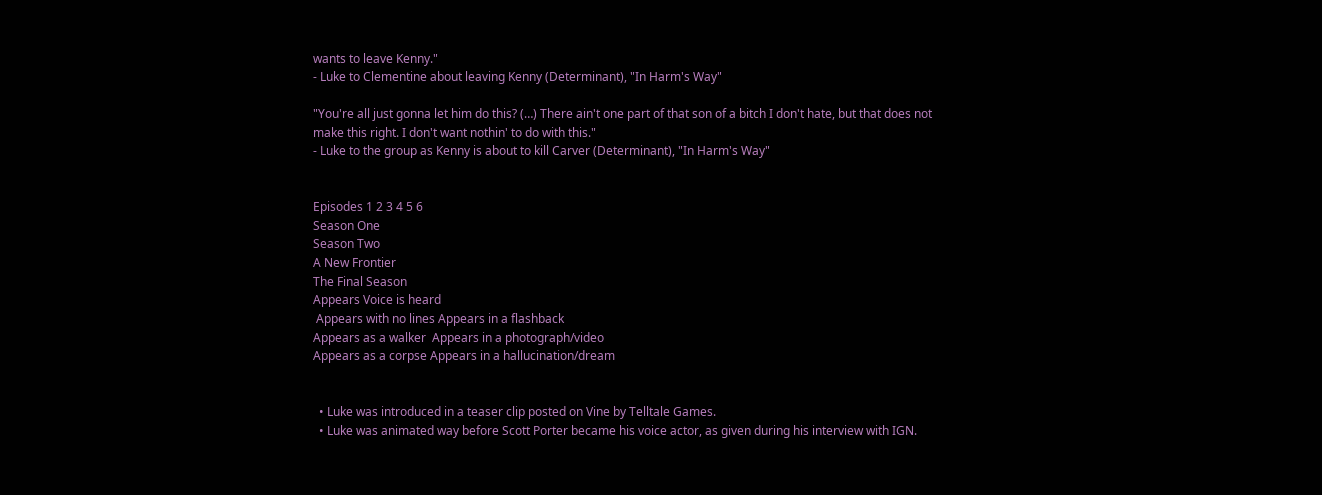wants to leave Kenny."
- Luke to Clementine about leaving Kenny (Determinant), "In Harm's Way"

"You're all just gonna let him do this? (…) There ain't one part of that son of a bitch I don't hate, but that does not make this right. I don't want nothin' to do with this."
- Luke to the group as Kenny is about to kill Carver (Determinant), "In Harm's Way"


Episodes 1 2 3 4 5 6
Season One
Season Two
A New Frontier
The Final Season
Appears Voice is heard
 Appears with no lines Appears in a flashback
Appears as a walker  Appears in a photograph/video
Appears as a corpse Appears in a hallucination/dream


  • Luke was introduced in a teaser clip posted on Vine by Telltale Games.
  • Luke was animated way before Scott Porter became his voice actor, as given during his interview with IGN.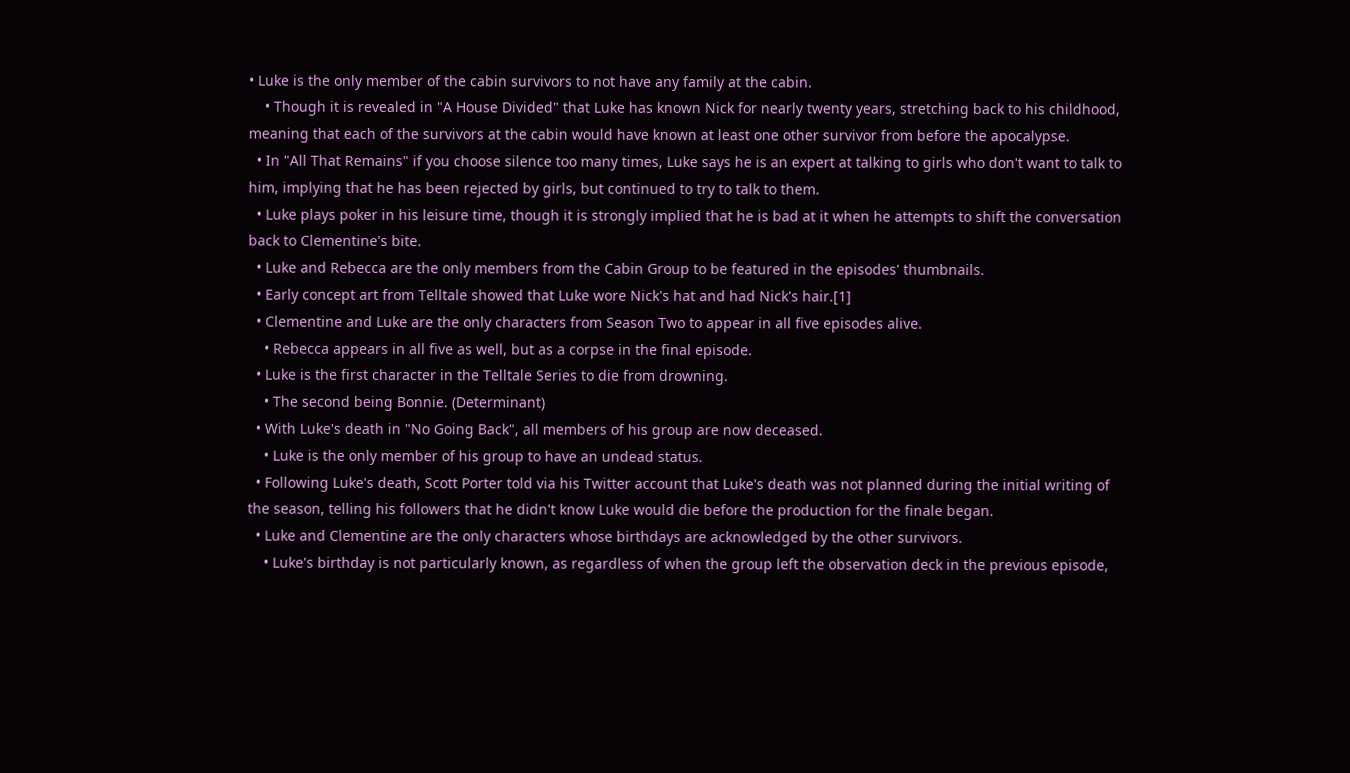• Luke is the only member of the cabin survivors to not have any family at the cabin.
    • Though it is revealed in "A House Divided" that Luke has known Nick for nearly twenty years, stretching back to his childhood, meaning that each of the survivors at the cabin would have known at least one other survivor from before the apocalypse.
  • In "All That Remains" if you choose silence too many times, Luke says he is an expert at talking to girls who don't want to talk to him, implying that he has been rejected by girls, but continued to try to talk to them.
  • Luke plays poker in his leisure time, though it is strongly implied that he is bad at it when he attempts to shift the conversation back to Clementine's bite.
  • Luke and Rebecca are the only members from the Cabin Group to be featured in the episodes' thumbnails.
  • Early concept art from Telltale showed that Luke wore Nick's hat and had Nick's hair.[1]
  • Clementine and Luke are the only characters from Season Two to appear in all five episodes alive.
    • Rebecca appears in all five as well, but as a corpse in the final episode.
  • Luke is the first character in the Telltale Series to die from drowning.
    • The second being Bonnie. (Determinant)
  • With Luke's death in "No Going Back", all members of his group are now deceased.
    • Luke is the only member of his group to have an undead status.
  • Following Luke's death, Scott Porter told via his Twitter account that Luke's death was not planned during the initial writing of the season, telling his followers that he didn't know Luke would die before the production for the finale began.
  • Luke and Clementine are the only characters whose birthdays are acknowledged by the other survivors.
    • Luke's birthday is not particularly known, as regardless of when the group left the observation deck in the previous episode,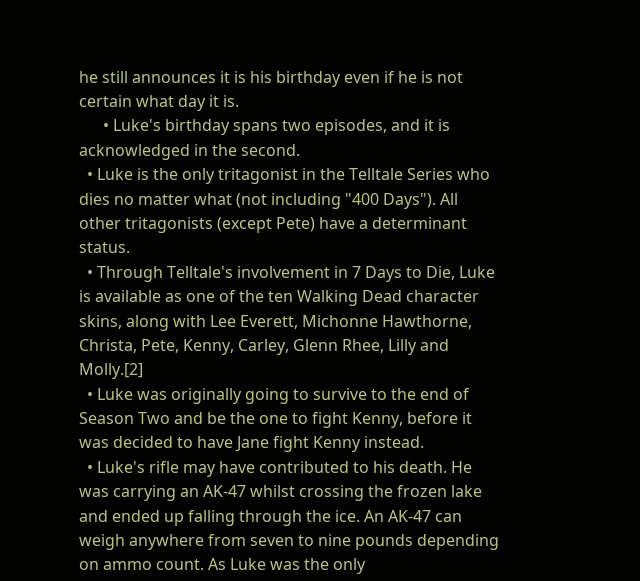he still announces it is his birthday even if he is not certain what day it is.
      • Luke's birthday spans two episodes, and it is acknowledged in the second.
  • Luke is the only tritagonist in the Telltale Series who dies no matter what (not including "400 Days"). All other tritagonists (except Pete) have a determinant status.
  • Through Telltale's involvement in 7 Days to Die, Luke is available as one of the ten Walking Dead character skins, along with Lee Everett, Michonne Hawthorne, Christa, Pete, Kenny, Carley, Glenn Rhee, Lilly and Molly.[2]
  • Luke was originally going to survive to the end of Season Two and be the one to fight Kenny, before it was decided to have Jane fight Kenny instead.
  • Luke's rifle may have contributed to his death. He was carrying an AK-47 whilst crossing the frozen lake and ended up falling through the ice. An AK-47 can weigh anywhere from seven to nine pounds depending on ammo count. As Luke was the only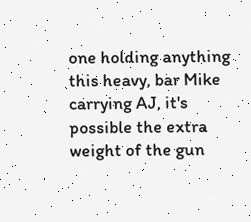one holding anything this heavy, bar Mike carrying AJ, it's possible the extra weight of the gun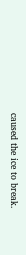caused the ice to break.